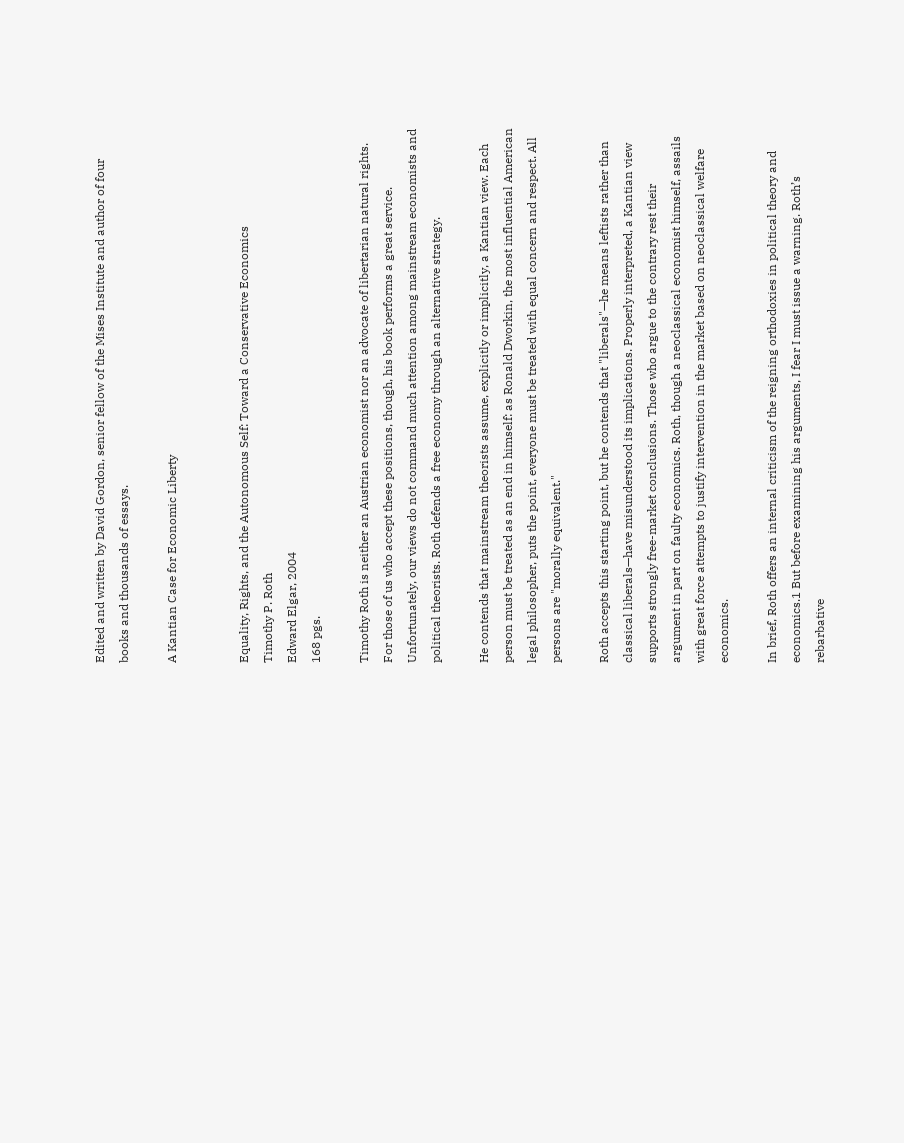Edited and written by David Gordon, senior fellow of the Mises Institute and author of four books and thousands of essays.

A Kantian Case for Economic Liberty


Equality, Rights, and the Autonomous Self: Toward a Conservative Economics
Timothy P. Roth
Edward Elgar, 2004
168 pgs.

Timothy Roth is neither an Austrian economist nor an advocate of libertarian natural rights. For those of us who accept these positions, though, his book performs a great service. Unfortunately, our views do not command much attention among mainstream economists and political theorists. Roth defends a free economy through an alternative strategy.

He contends that mainstream theorists assume, explicitly or implicitly, a Kantian view. Each person must be treated as an end in himself: as Ronald Dworkin, the most influential American legal philosopher, puts the point, everyone must be treated with equal concern and respect. All persons are "morally equivalent."

Roth accepts this starting point, but he contends that "liberals"—he means leftists rather than classical liberals—have misunderstood its implications. Properly interpreted, a Kantian view supports strongly free-market conclusions. Those who argue to the contrary rest their argument in part on faulty economics. Roth, though a neoclassical economist himself, assails with great force attempts to justify intervention in the market based on neoclassical welfare economics.

In brief, Roth offers an internal criticism of the reigning orthodoxies in political theory and economics.1 But before examining his arguments, I fear I must issue a warning. Roth’s rebarbative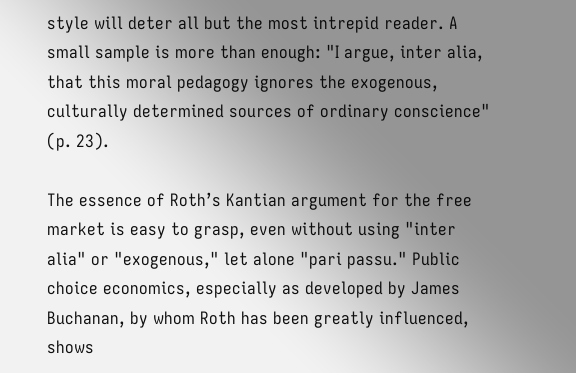style will deter all but the most intrepid reader. A small sample is more than enough: "I argue, inter alia, that this moral pedagogy ignores the exogenous, culturally determined sources of ordinary conscience" (p. 23).

The essence of Roth’s Kantian argument for the free market is easy to grasp, even without using "inter alia" or "exogenous," let alone "pari passu." Public choice economics, especially as developed by James Buchanan, by whom Roth has been greatly influenced, shows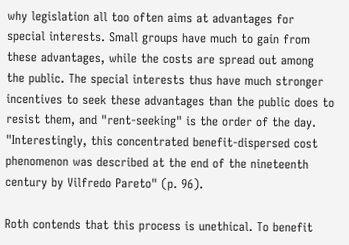why legislation all too often aims at advantages for special interests. Small groups have much to gain from these advantages, while the costs are spread out among the public. The special interests thus have much stronger incentives to seek these advantages than the public does to resist them, and "rent-seeking" is the order of the day. "Interestingly, this concentrated benefit-dispersed cost phenomenon was described at the end of the nineteenth century by Vilfredo Pareto" (p. 96).

Roth contends that this process is unethical. To benefit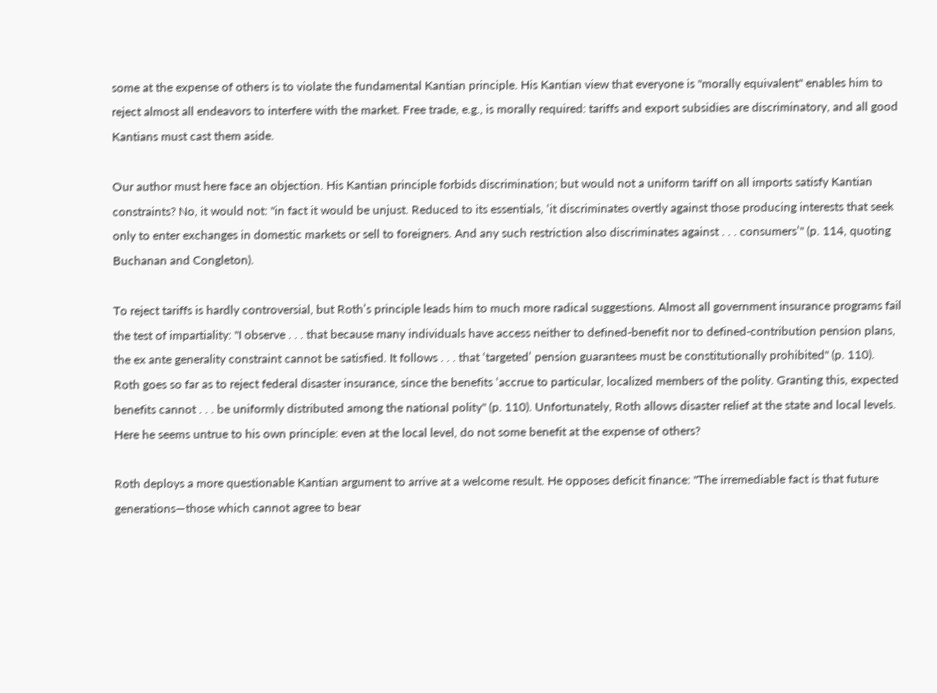some at the expense of others is to violate the fundamental Kantian principle. His Kantian view that everyone is "morally equivalent" enables him to reject almost all endeavors to interfere with the market. Free trade, e.g., is morally required: tariffs and export subsidies are discriminatory, and all good Kantians must cast them aside.

Our author must here face an objection. His Kantian principle forbids discrimination; but would not a uniform tariff on all imports satisfy Kantian constraints? No, it would not: "in fact it would be unjust. Reduced to its essentials, ‘it discriminates overtly against those producing interests that seek only to enter exchanges in domestic markets or sell to foreigners. And any such restriction also discriminates against . . . consumers’" (p. 114, quoting Buchanan and Congleton).

To reject tariffs is hardly controversial, but Roth’s principle leads him to much more radical suggestions. Almost all government insurance programs fail the test of impartiality: "I observe . . . that because many individuals have access neither to defined-benefit nor to defined-contribution pension plans, the ex ante generality constraint cannot be satisfied. It follows . . . that ‘targeted’ pension guarantees must be constitutionally prohibited" (p. 110). Roth goes so far as to reject federal disaster insurance, since the benefits ‘accrue to particular, localized members of the polity. Granting this, expected benefits cannot . . . be uniformly distributed among the national polity" (p. 110). Unfortunately, Roth allows disaster relief at the state and local levels. Here he seems untrue to his own principle: even at the local level, do not some benefit at the expense of others?

Roth deploys a more questionable Kantian argument to arrive at a welcome result. He opposes deficit finance: "The irremediable fact is that future generations—those which cannot agree to bear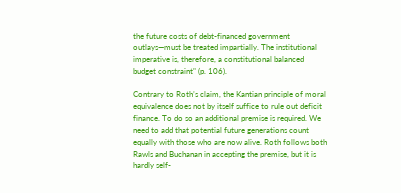the future costs of debt-financed government outlays—must be treated impartially. The institutional imperative is, therefore, a constitutional balanced budget constraint" (p. 106).

Contrary to Roth’s claim, the Kantian principle of moral equivalence does not by itself suffice to rule out deficit finance. To do so an additional premise is required. We need to add that potential future generations count equally with those who are now alive. Roth follows both Rawls and Buchanan in accepting the premise, but it is hardly self-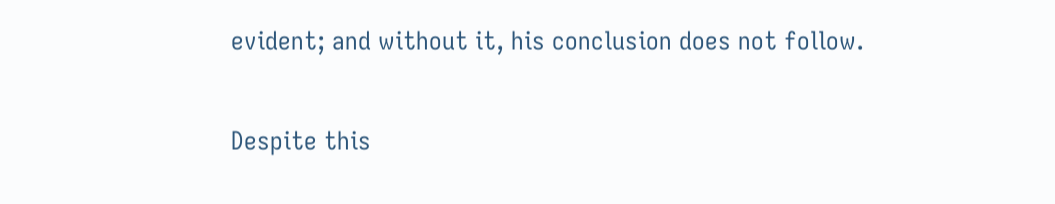evident; and without it, his conclusion does not follow.

Despite this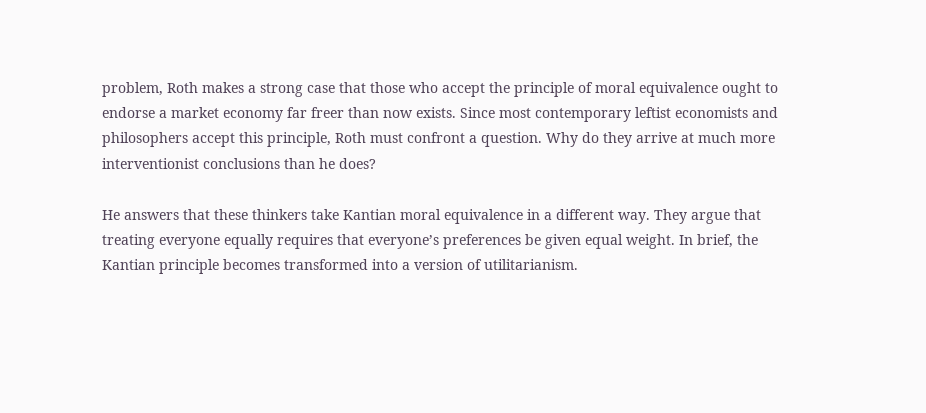problem, Roth makes a strong case that those who accept the principle of moral equivalence ought to endorse a market economy far freer than now exists. Since most contemporary leftist economists and philosophers accept this principle, Roth must confront a question. Why do they arrive at much more interventionist conclusions than he does?

He answers that these thinkers take Kantian moral equivalence in a different way. They argue that treating everyone equally requires that everyone’s preferences be given equal weight. In brief, the Kantian principle becomes transformed into a version of utilitarianism.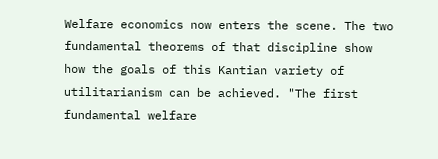Welfare economics now enters the scene. The two fundamental theorems of that discipline show how the goals of this Kantian variety of utilitarianism can be achieved. "The first fundamental welfare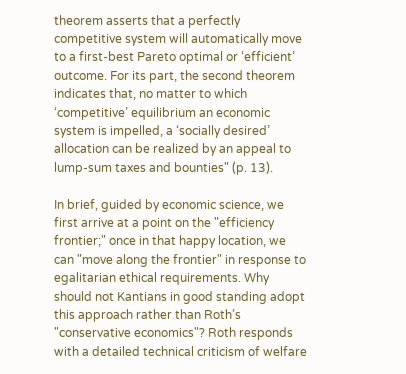theorem asserts that a perfectly competitive system will automatically move to a first-best Pareto optimal or ‘efficient’ outcome. For its part, the second theorem indicates that, no matter to which ‘competitive’ equilibrium an economic system is impelled, a ‘socially desired’ allocation can be realized by an appeal to lump-sum taxes and bounties" (p. 13).

In brief, guided by economic science, we first arrive at a point on the "efficiency frontier;" once in that happy location, we can "move along the frontier" in response to egalitarian ethical requirements. Why should not Kantians in good standing adopt this approach rather than Roth’s "conservative economics"? Roth responds with a detailed technical criticism of welfare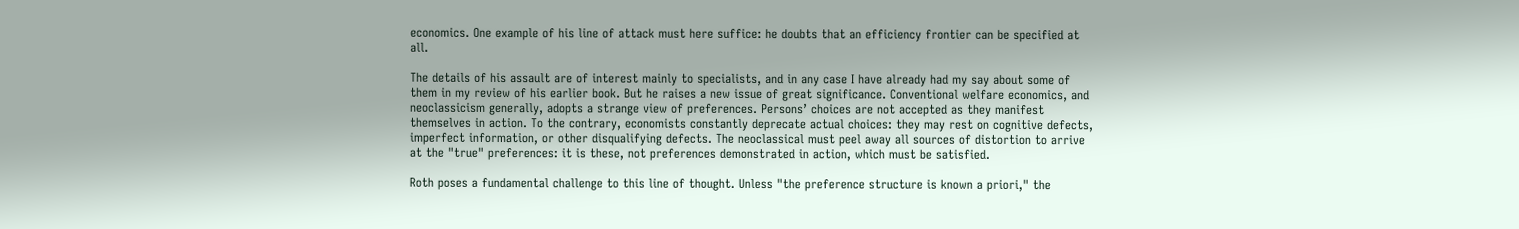economics. One example of his line of attack must here suffice: he doubts that an efficiency frontier can be specified at all.

The details of his assault are of interest mainly to specialists, and in any case I have already had my say about some of them in my review of his earlier book. But he raises a new issue of great significance. Conventional welfare economics, and neoclassicism generally, adopts a strange view of preferences. Persons’ choices are not accepted as they manifest themselves in action. To the contrary, economists constantly deprecate actual choices: they may rest on cognitive defects, imperfect information, or other disqualifying defects. The neoclassical must peel away all sources of distortion to arrive at the "true" preferences: it is these, not preferences demonstrated in action, which must be satisfied.

Roth poses a fundamental challenge to this line of thought. Unless "the preference structure is known a priori," the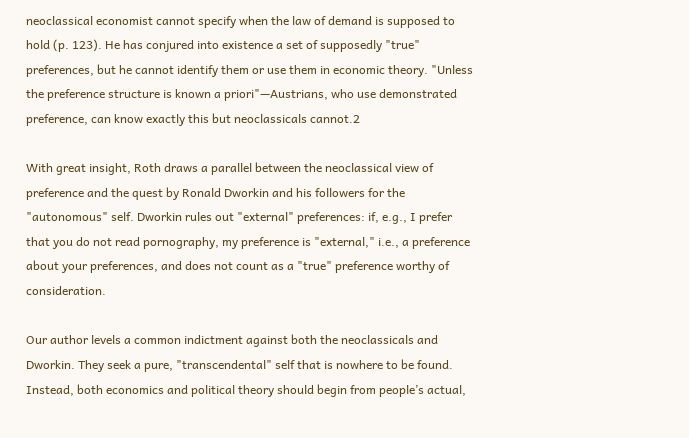neoclassical economist cannot specify when the law of demand is supposed to hold (p. 123). He has conjured into existence a set of supposedly "true" preferences, but he cannot identify them or use them in economic theory. "Unless the preference structure is known a priori"—Austrians, who use demonstrated preference, can know exactly this but neoclassicals cannot.2

With great insight, Roth draws a parallel between the neoclassical view of preference and the quest by Ronald Dworkin and his followers for the "autonomous" self. Dworkin rules out "external" preferences: if, e.g., I prefer that you do not read pornography, my preference is "external," i.e., a preference about your preferences, and does not count as a "true" preference worthy of consideration.

Our author levels a common indictment against both the neoclassicals and Dworkin. They seek a pure, "transcendental" self that is nowhere to be found. Instead, both economics and political theory should begin from people’s actual,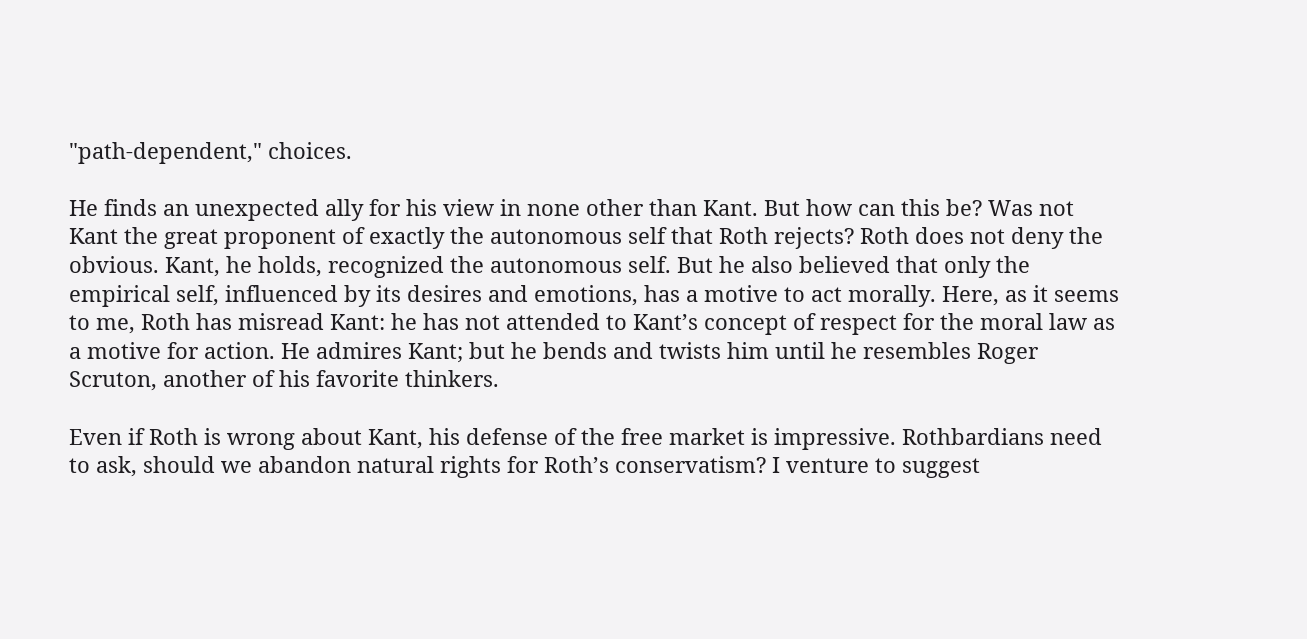"path-dependent," choices.

He finds an unexpected ally for his view in none other than Kant. But how can this be? Was not Kant the great proponent of exactly the autonomous self that Roth rejects? Roth does not deny the obvious. Kant, he holds, recognized the autonomous self. But he also believed that only the empirical self, influenced by its desires and emotions, has a motive to act morally. Here, as it seems to me, Roth has misread Kant: he has not attended to Kant’s concept of respect for the moral law as a motive for action. He admires Kant; but he bends and twists him until he resembles Roger Scruton, another of his favorite thinkers.

Even if Roth is wrong about Kant, his defense of the free market is impressive. Rothbardians need to ask, should we abandon natural rights for Roth’s conservatism? I venture to suggest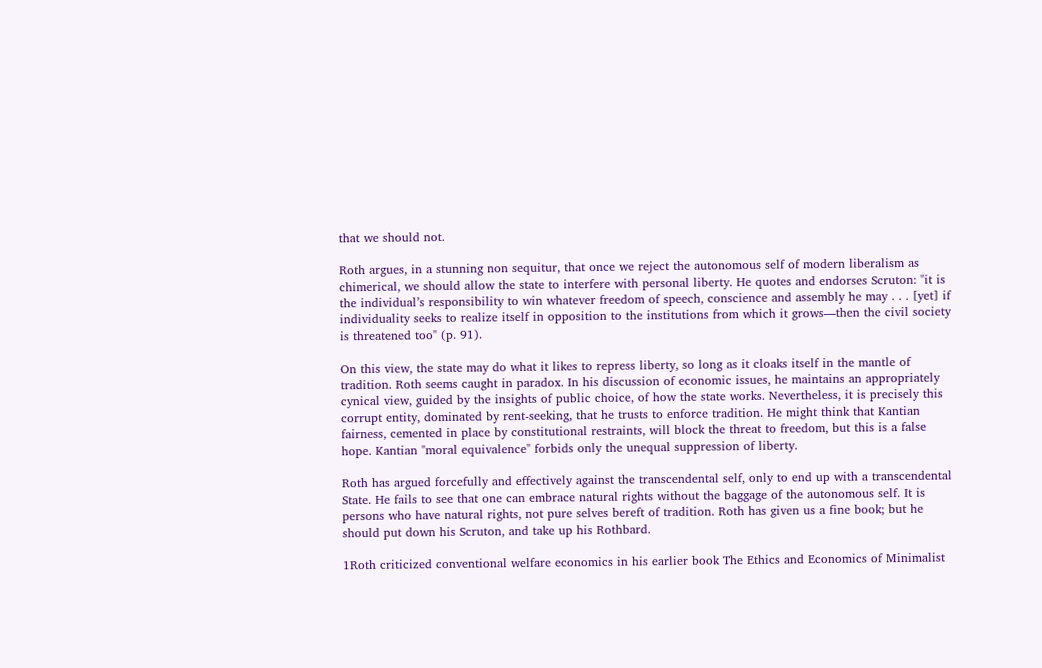that we should not.

Roth argues, in a stunning non sequitur, that once we reject the autonomous self of modern liberalism as chimerical, we should allow the state to interfere with personal liberty. He quotes and endorses Scruton: "it is the individual’s responsibility to win whatever freedom of speech, conscience and assembly he may . . . [yet] if individuality seeks to realize itself in opposition to the institutions from which it grows—then the civil society is threatened too" (p. 91).

On this view, the state may do what it likes to repress liberty, so long as it cloaks itself in the mantle of tradition. Roth seems caught in paradox. In his discussion of economic issues, he maintains an appropriately cynical view, guided by the insights of public choice, of how the state works. Nevertheless, it is precisely this corrupt entity, dominated by rent-seeking, that he trusts to enforce tradition. He might think that Kantian fairness, cemented in place by constitutional restraints, will block the threat to freedom, but this is a false hope. Kantian "moral equivalence" forbids only the unequal suppression of liberty.

Roth has argued forcefully and effectively against the transcendental self, only to end up with a transcendental State. He fails to see that one can embrace natural rights without the baggage of the autonomous self. It is persons who have natural rights, not pure selves bereft of tradition. Roth has given us a fine book; but he should put down his Scruton, and take up his Rothbard.

1Roth criticized conventional welfare economics in his earlier book The Ethics and Economics of Minimalist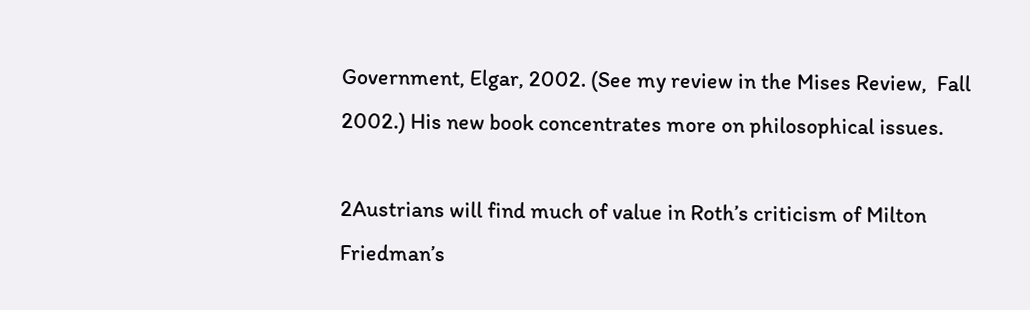Government, Elgar, 2002. (See my review in the Mises Review,  Fall 2002.) His new book concentrates more on philosophical issues.

2Austrians will find much of value in Roth’s criticism of Milton Friedman’s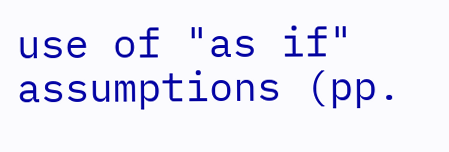use of "as if" assumptions (pp.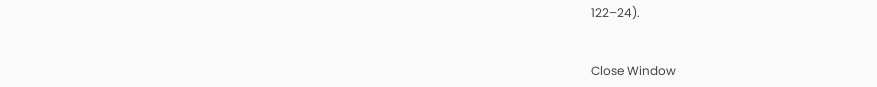122–24).


Close Window